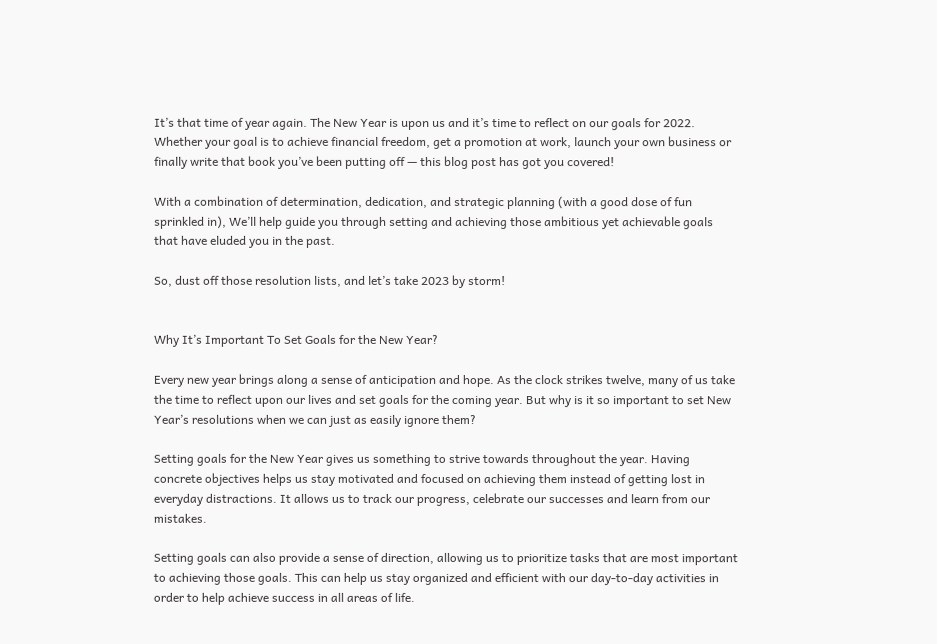It’s that time of year again. The New Year is upon us and it’s time to reflect on our goals for 2022. Whether your goal is to achieve financial freedom, get a promotion at work, launch your own business or finally write that book you’ve been putting off — this blog post has got you covered!

With a combination of determination, dedication, and strategic planning (with a good dose of fun sprinkled in), We’ll help guide you through setting and achieving those ambitious yet achievable goals that have eluded you in the past.

So, dust off those resolution lists, and let’s take 2023 by storm!


Why It’s Important To Set Goals for the New Year?

Every new year brings along a sense of anticipation and hope. As the clock strikes twelve, many of us take the time to reflect upon our lives and set goals for the coming year. But why is it so important to set New Year’s resolutions when we can just as easily ignore them?

Setting goals for the New Year gives us something to strive towards throughout the year. Having concrete objectives helps us stay motivated and focused on achieving them instead of getting lost in everyday distractions. It allows us to track our progress, celebrate our successes and learn from our mistakes.

Setting goals can also provide a sense of direction, allowing us to prioritize tasks that are most important to achieving those goals. This can help us stay organized and efficient with our day-to-day activities in order to help achieve success in all areas of life.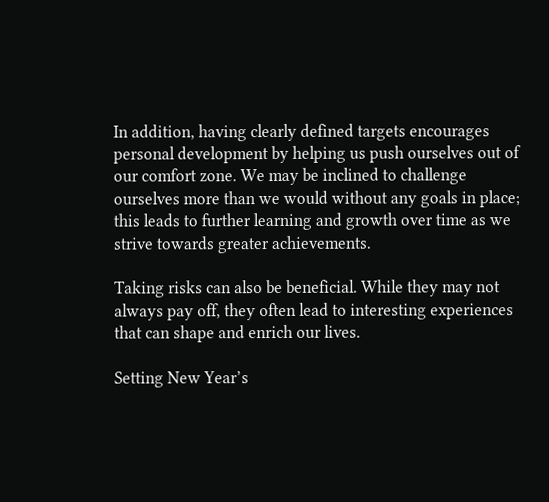In addition, having clearly defined targets encourages personal development by helping us push ourselves out of our comfort zone. We may be inclined to challenge ourselves more than we would without any goals in place; this leads to further learning and growth over time as we strive towards greater achievements.

Taking risks can also be beneficial. While they may not always pay off, they often lead to interesting experiences that can shape and enrich our lives.

Setting New Year’s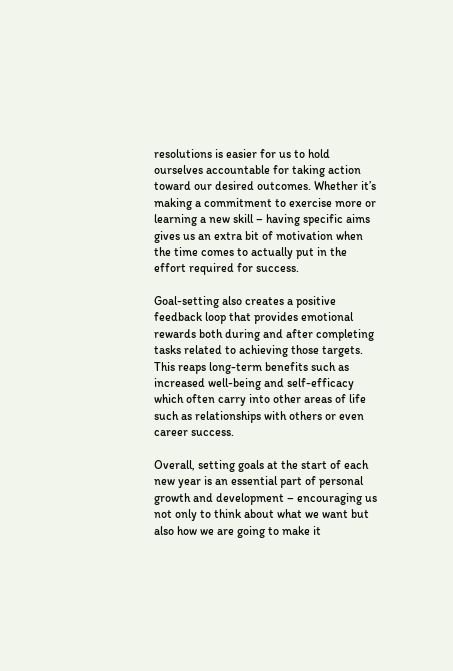resolutions is easier for us to hold ourselves accountable for taking action toward our desired outcomes. Whether it’s making a commitment to exercise more or learning a new skill – having specific aims gives us an extra bit of motivation when the time comes to actually put in the effort required for success.

Goal-setting also creates a positive feedback loop that provides emotional rewards both during and after completing tasks related to achieving those targets. This reaps long-term benefits such as increased well-being and self-efficacy which often carry into other areas of life such as relationships with others or even career success.

Overall, setting goals at the start of each new year is an essential part of personal growth and development – encouraging us not only to think about what we want but also how we are going to make it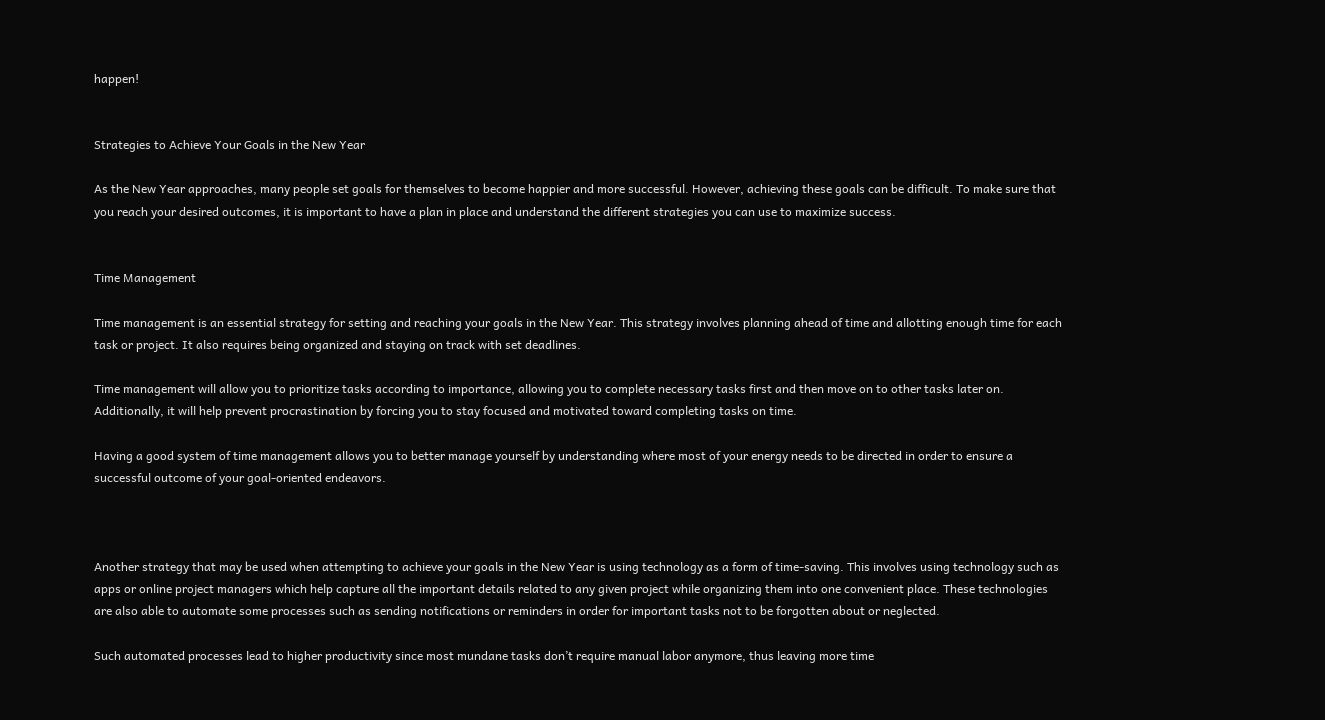happen!


Strategies to Achieve Your Goals in the New Year

As the New Year approaches, many people set goals for themselves to become happier and more successful. However, achieving these goals can be difficult. To make sure that you reach your desired outcomes, it is important to have a plan in place and understand the different strategies you can use to maximize success.


Time Management

Time management is an essential strategy for setting and reaching your goals in the New Year. This strategy involves planning ahead of time and allotting enough time for each task or project. It also requires being organized and staying on track with set deadlines.

Time management will allow you to prioritize tasks according to importance, allowing you to complete necessary tasks first and then move on to other tasks later on. Additionally, it will help prevent procrastination by forcing you to stay focused and motivated toward completing tasks on time.

Having a good system of time management allows you to better manage yourself by understanding where most of your energy needs to be directed in order to ensure a successful outcome of your goal-oriented endeavors.



Another strategy that may be used when attempting to achieve your goals in the New Year is using technology as a form of time-saving. This involves using technology such as apps or online project managers which help capture all the important details related to any given project while organizing them into one convenient place. These technologies are also able to automate some processes such as sending notifications or reminders in order for important tasks not to be forgotten about or neglected.

Such automated processes lead to higher productivity since most mundane tasks don’t require manual labor anymore, thus leaving more time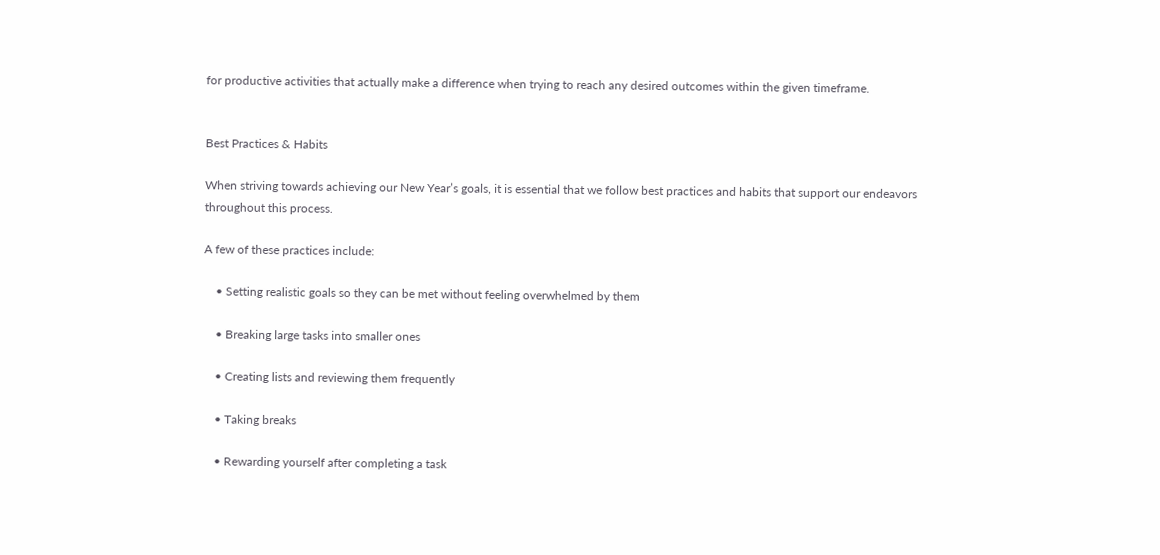for productive activities that actually make a difference when trying to reach any desired outcomes within the given timeframe.


Best Practices & Habits

When striving towards achieving our New Year’s goals, it is essential that we follow best practices and habits that support our endeavors throughout this process.

A few of these practices include:

    • Setting realistic goals so they can be met without feeling overwhelmed by them

    • Breaking large tasks into smaller ones

    • Creating lists and reviewing them frequently

    • Taking breaks

    • Rewarding yourself after completing a task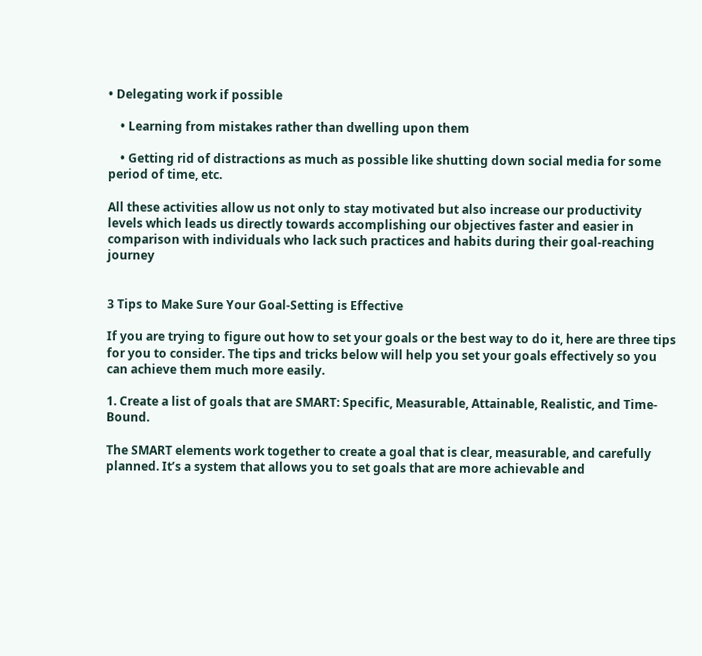• Delegating work if possible

    • Learning from mistakes rather than dwelling upon them

    • Getting rid of distractions as much as possible like shutting down social media for some period of time, etc.

All these activities allow us not only to stay motivated but also increase our productivity levels which leads us directly towards accomplishing our objectives faster and easier in comparison with individuals who lack such practices and habits during their goal-reaching journey


3 Tips to Make Sure Your Goal-Setting is Effective

If you are trying to figure out how to set your goals or the best way to do it, here are three tips for you to consider. The tips and tricks below will help you set your goals effectively so you can achieve them much more easily.

1. Create a list of goals that are SMART: Specific, Measurable, Attainable, Realistic, and Time-Bound.

The SMART elements work together to create a goal that is clear, measurable, and carefully planned. It’s a system that allows you to set goals that are more achievable and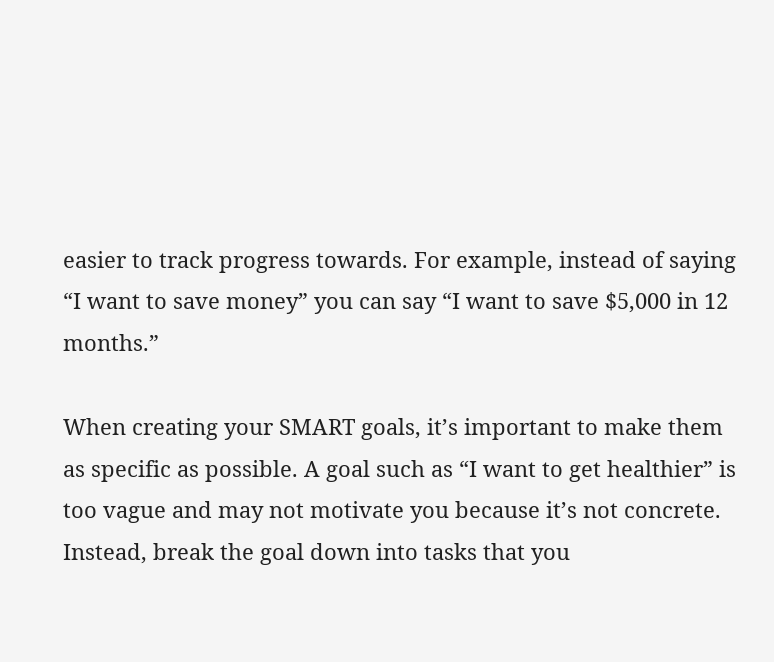easier to track progress towards. For example, instead of saying “I want to save money” you can say “I want to save $5,000 in 12 months.”

When creating your SMART goals, it’s important to make them as specific as possible. A goal such as “I want to get healthier” is too vague and may not motivate you because it’s not concrete. Instead, break the goal down into tasks that you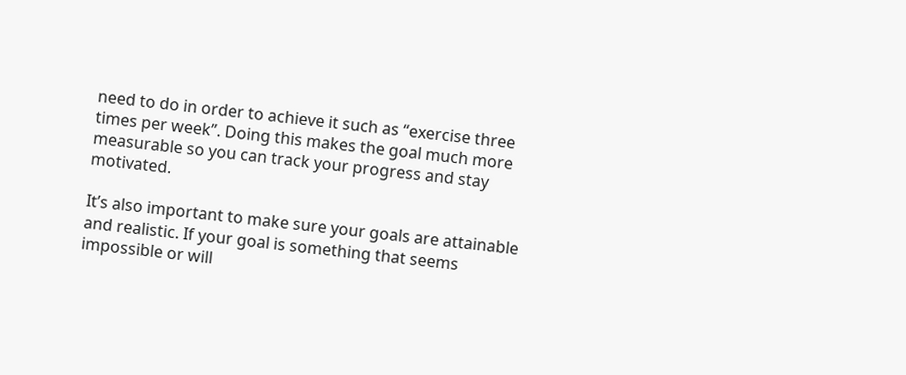need to do in order to achieve it such as “exercise three times per week”. Doing this makes the goal much more measurable so you can track your progress and stay motivated.

It’s also important to make sure your goals are attainable and realistic. If your goal is something that seems impossible or will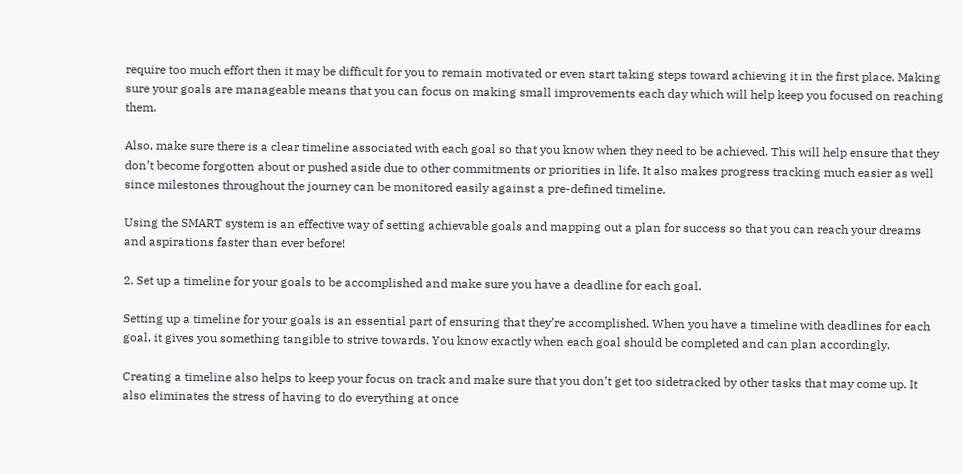require too much effort then it may be difficult for you to remain motivated or even start taking steps toward achieving it in the first place. Making sure your goals are manageable means that you can focus on making small improvements each day which will help keep you focused on reaching them.

Also, make sure there is a clear timeline associated with each goal so that you know when they need to be achieved. This will help ensure that they don’t become forgotten about or pushed aside due to other commitments or priorities in life. It also makes progress tracking much easier as well since milestones throughout the journey can be monitored easily against a pre-defined timeline.

Using the SMART system is an effective way of setting achievable goals and mapping out a plan for success so that you can reach your dreams and aspirations faster than ever before!

2. Set up a timeline for your goals to be accomplished and make sure you have a deadline for each goal.

Setting up a timeline for your goals is an essential part of ensuring that they’re accomplished. When you have a timeline with deadlines for each goal, it gives you something tangible to strive towards. You know exactly when each goal should be completed and can plan accordingly.

Creating a timeline also helps to keep your focus on track and make sure that you don’t get too sidetracked by other tasks that may come up. It also eliminates the stress of having to do everything at once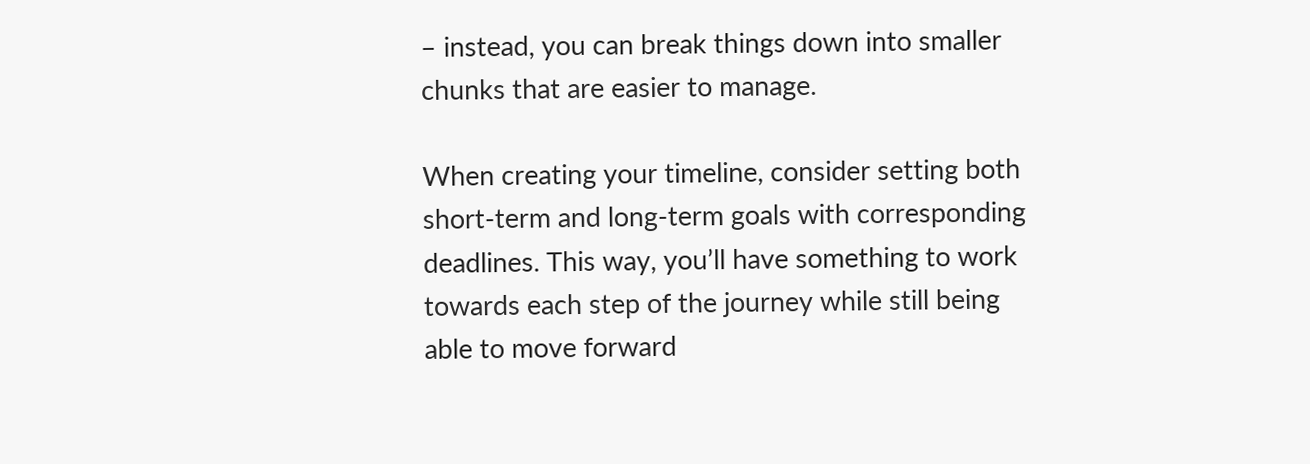– instead, you can break things down into smaller chunks that are easier to manage.

When creating your timeline, consider setting both short-term and long-term goals with corresponding deadlines. This way, you’ll have something to work towards each step of the journey while still being able to move forward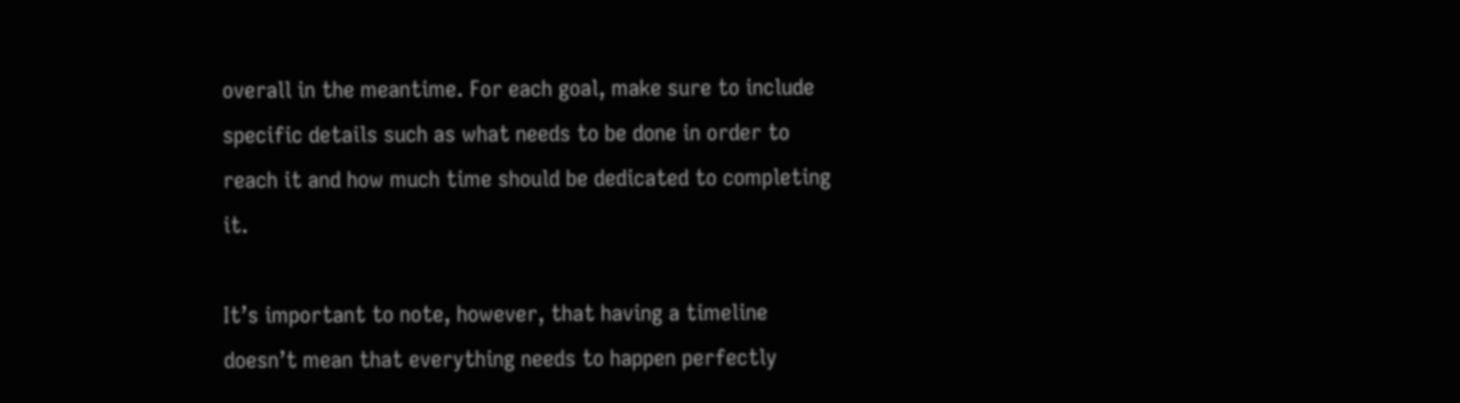overall in the meantime. For each goal, make sure to include specific details such as what needs to be done in order to reach it and how much time should be dedicated to completing it.

It’s important to note, however, that having a timeline doesn’t mean that everything needs to happen perfectly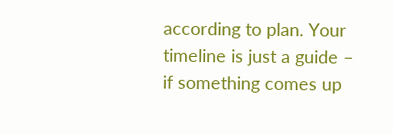according to plan. Your timeline is just a guide – if something comes up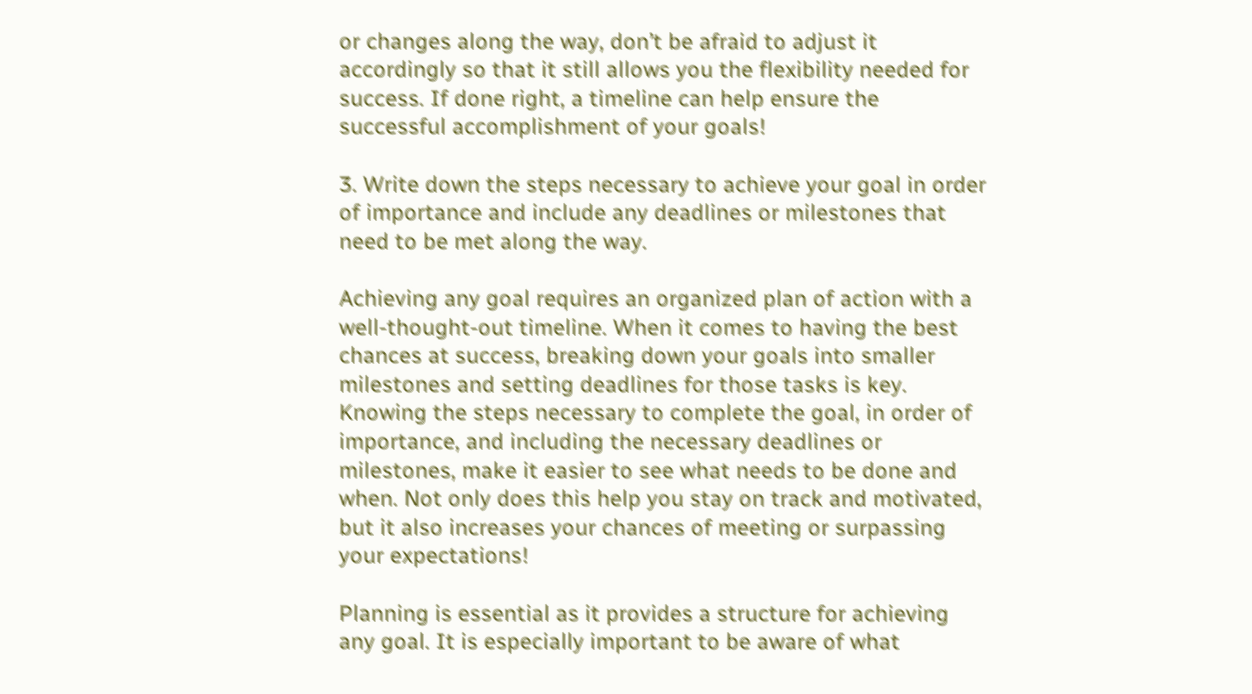or changes along the way, don’t be afraid to adjust it accordingly so that it still allows you the flexibility needed for success. If done right, a timeline can help ensure the successful accomplishment of your goals!

3. Write down the steps necessary to achieve your goal in order of importance and include any deadlines or milestones that need to be met along the way.

Achieving any goal requires an organized plan of action with a well-thought-out timeline. When it comes to having the best chances at success, breaking down your goals into smaller milestones and setting deadlines for those tasks is key. Knowing the steps necessary to complete the goal, in order of importance, and including the necessary deadlines or milestones, make it easier to see what needs to be done and when. Not only does this help you stay on track and motivated, but it also increases your chances of meeting or surpassing your expectations!

Planning is essential as it provides a structure for achieving any goal. It is especially important to be aware of what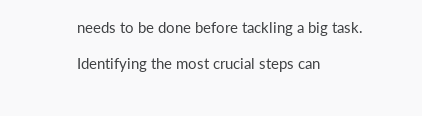needs to be done before tackling a big task.

Identifying the most crucial steps can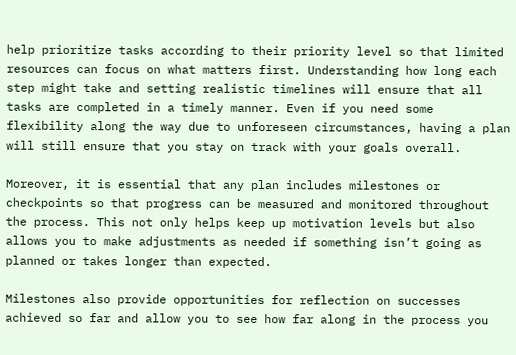help prioritize tasks according to their priority level so that limited resources can focus on what matters first. Understanding how long each step might take and setting realistic timelines will ensure that all tasks are completed in a timely manner. Even if you need some flexibility along the way due to unforeseen circumstances, having a plan will still ensure that you stay on track with your goals overall.

Moreover, it is essential that any plan includes milestones or checkpoints so that progress can be measured and monitored throughout the process. This not only helps keep up motivation levels but also allows you to make adjustments as needed if something isn’t going as planned or takes longer than expected.

Milestones also provide opportunities for reflection on successes achieved so far and allow you to see how far along in the process you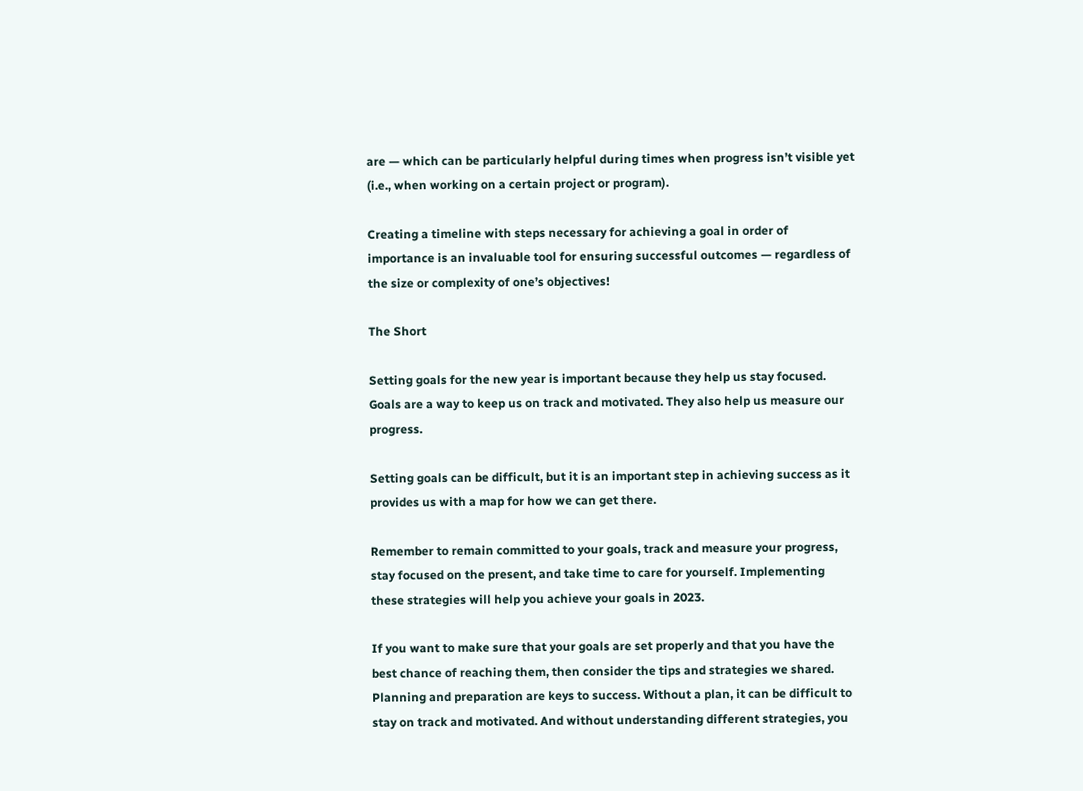are — which can be particularly helpful during times when progress isn’t visible yet (i.e., when working on a certain project or program).

Creating a timeline with steps necessary for achieving a goal in order of importance is an invaluable tool for ensuring successful outcomes — regardless of the size or complexity of one’s objectives!

The Short

Setting goals for the new year is important because they help us stay focused. Goals are a way to keep us on track and motivated. They also help us measure our progress.

Setting goals can be difficult, but it is an important step in achieving success as it provides us with a map for how we can get there.

Remember to remain committed to your goals, track and measure your progress, stay focused on the present, and take time to care for yourself. Implementing these strategies will help you achieve your goals in 2023.

If you want to make sure that your goals are set properly and that you have the best chance of reaching them, then consider the tips and strategies we shared. Planning and preparation are keys to success. Without a plan, it can be difficult to stay on track and motivated. And without understanding different strategies, you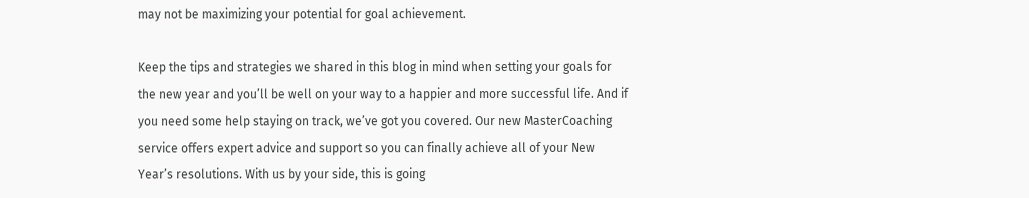may not be maximizing your potential for goal achievement.

Keep the tips and strategies we shared in this blog in mind when setting your goals for the new year and you’ll be well on your way to a happier and more successful life. And if you need some help staying on track, we’ve got you covered. Our new MasterCoaching service offers expert advice and support so you can finally achieve all of your New Year’s resolutions. With us by your side, this is going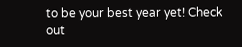to be your best year yet! Check out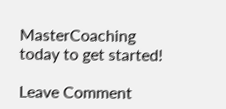MasterCoaching today to get started!

Leave Comment